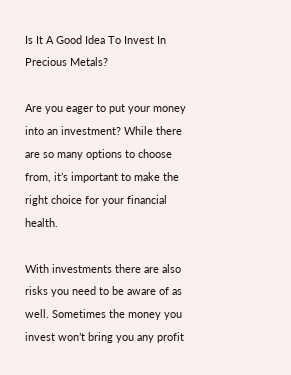Is It A Good Idea To Invest In Precious Metals?

Are you eager to put your money into an investment? While there are so many options to choose from, it’s important to make the right choice for your financial health.

With investments there are also risks you need to be aware of as well. Sometimes the money you invest won’t bring you any profit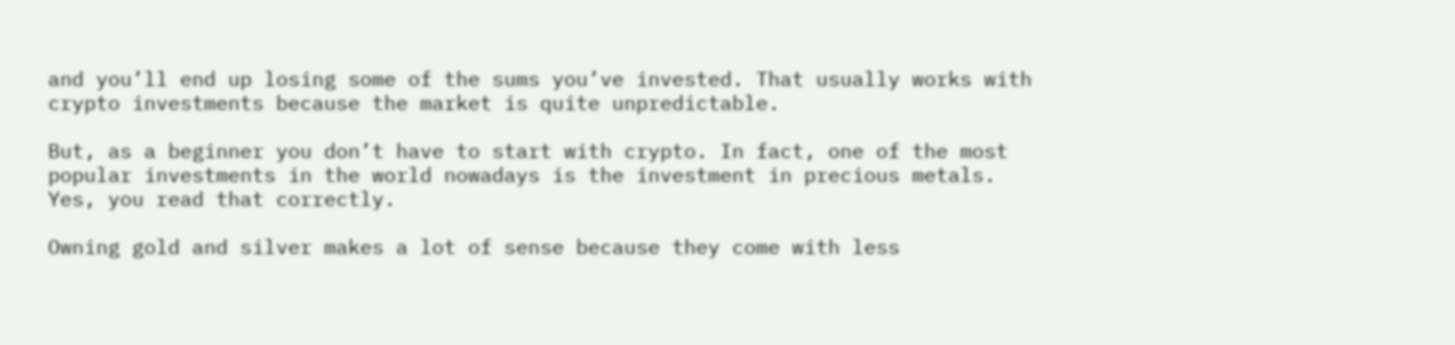and you’ll end up losing some of the sums you’ve invested. That usually works with crypto investments because the market is quite unpredictable.

But, as a beginner you don’t have to start with crypto. In fact, one of the most popular investments in the world nowadays is the investment in precious metals. Yes, you read that correctly.

Owning gold and silver makes a lot of sense because they come with less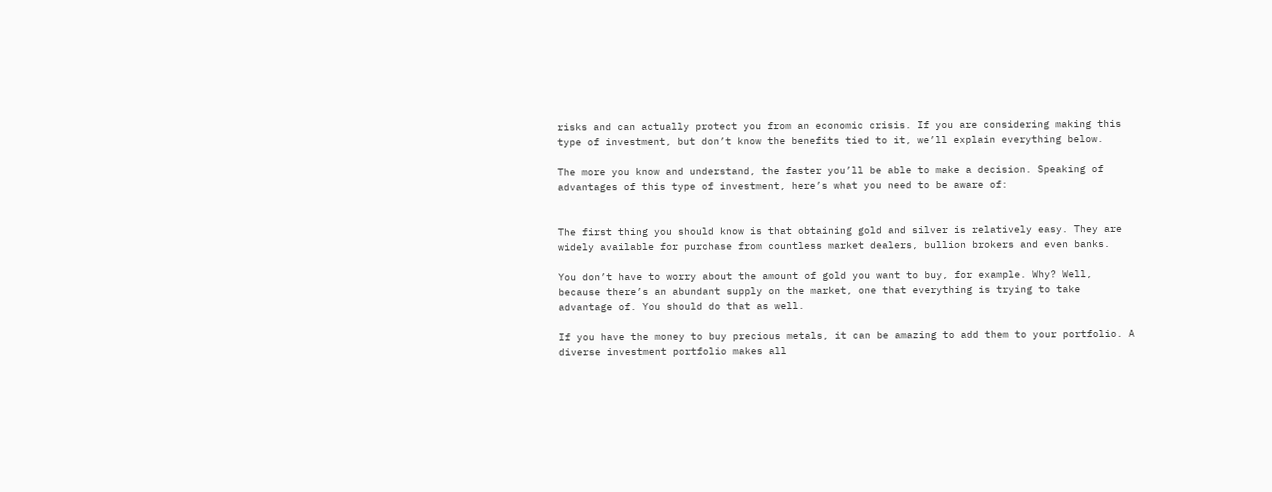risks and can actually protect you from an economic crisis. If you are considering making this type of investment, but don’t know the benefits tied to it, we’ll explain everything below.

The more you know and understand, the faster you’ll be able to make a decision. Speaking of advantages of this type of investment, here’s what you need to be aware of:


The first thing you should know is that obtaining gold and silver is relatively easy. They are widely available for purchase from countless market dealers, bullion brokers and even banks.

You don’t have to worry about the amount of gold you want to buy, for example. Why? Well, because there’s an abundant supply on the market, one that everything is trying to take advantage of. You should do that as well.

If you have the money to buy precious metals, it can be amazing to add them to your portfolio. A diverse investment portfolio makes all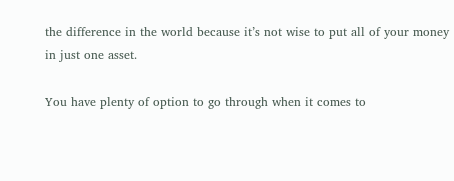the difference in the world because it’s not wise to put all of your money in just one asset.

You have plenty of option to go through when it comes to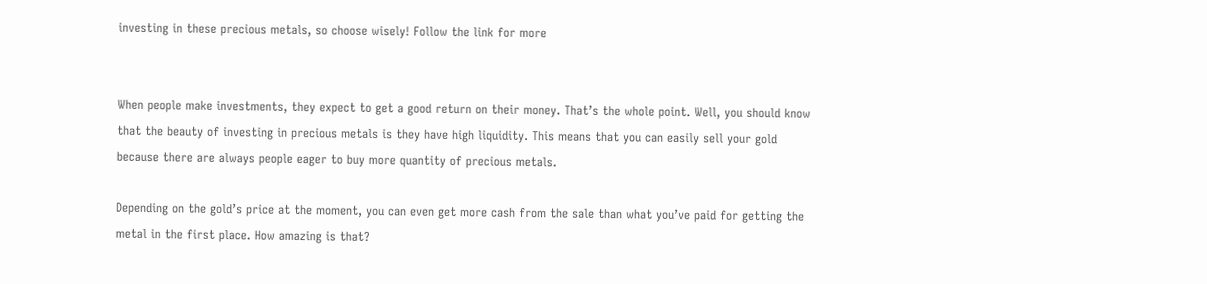investing in these precious metals, so choose wisely! Follow the link for more


When people make investments, they expect to get a good return on their money. That’s the whole point. Well, you should know that the beauty of investing in precious metals is they have high liquidity. This means that you can easily sell your gold because there are always people eager to buy more quantity of precious metals.

Depending on the gold’s price at the moment, you can even get more cash from the sale than what you’ve paid for getting the metal in the first place. How amazing is that?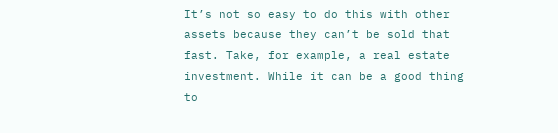It’s not so easy to do this with other assets because they can’t be sold that fast. Take, for example, a real estate investment. While it can be a good thing to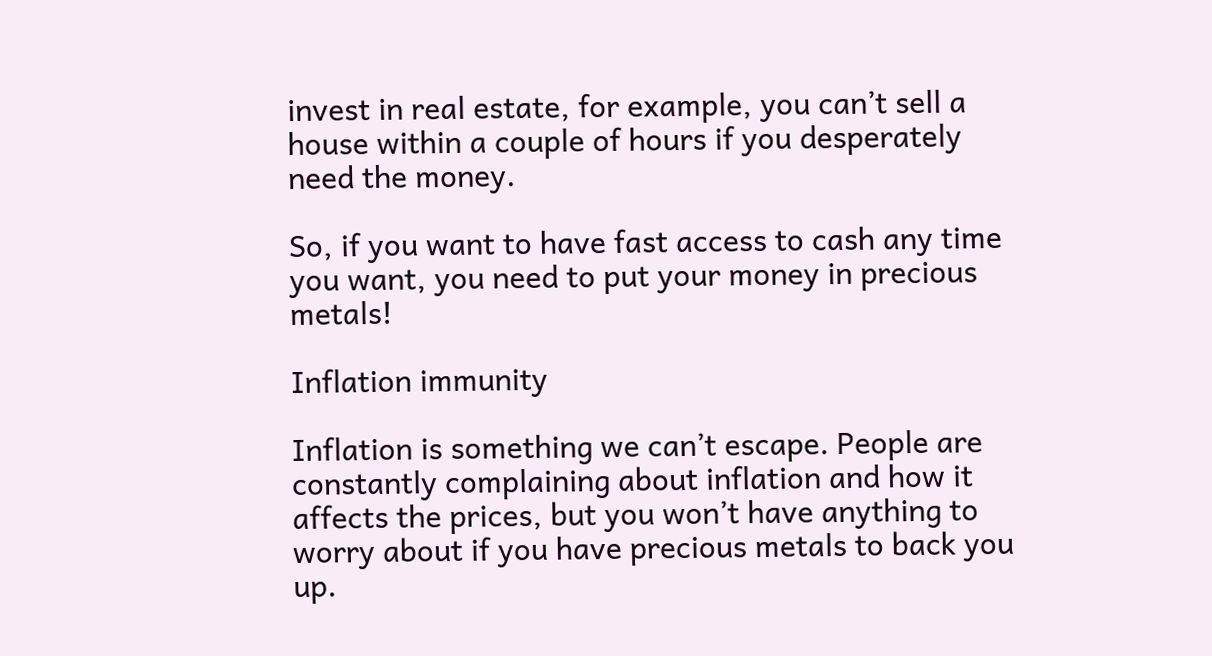invest in real estate, for example, you can’t sell a house within a couple of hours if you desperately need the money.

So, if you want to have fast access to cash any time you want, you need to put your money in precious metals!

Inflation immunity

Inflation is something we can’t escape. People are constantly complaining about inflation and how it affects the prices, but you won’t have anything to worry about if you have precious metals to back you up.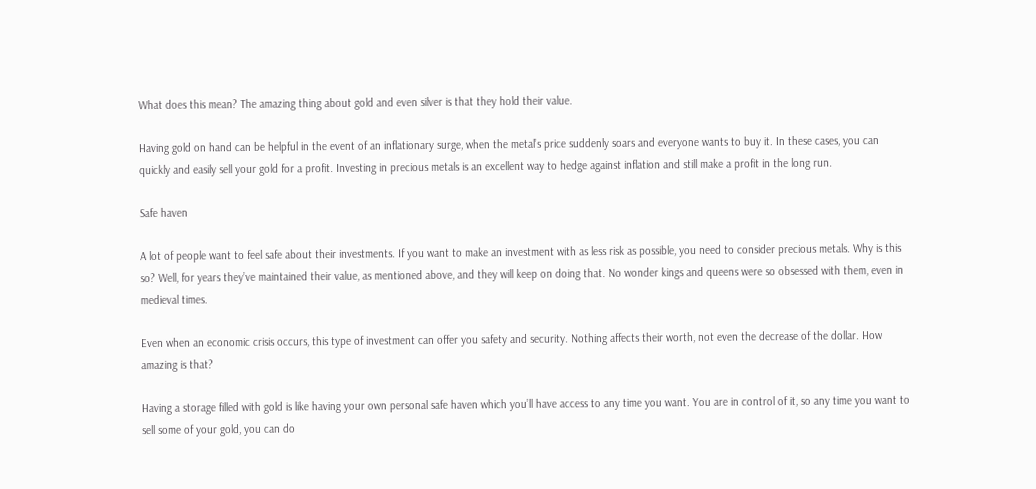What does this mean? The amazing thing about gold and even silver is that they hold their value.

Having gold on hand can be helpful in the event of an inflationary surge, when the metal’s price suddenly soars and everyone wants to buy it. In these cases, you can quickly and easily sell your gold for a profit. Investing in precious metals is an excellent way to hedge against inflation and still make a profit in the long run.

Safe haven

A lot of people want to feel safe about their investments. If you want to make an investment with as less risk as possible, you need to consider precious metals. Why is this so? Well, for years they’ve maintained their value, as mentioned above, and they will keep on doing that. No wonder kings and queens were so obsessed with them, even in medieval times.

Even when an economic crisis occurs, this type of investment can offer you safety and security. Nothing affects their worth, not even the decrease of the dollar. How amazing is that?

Having a storage filled with gold is like having your own personal safe haven which you’ll have access to any time you want. You are in control of it, so any time you want to sell some of your gold, you can do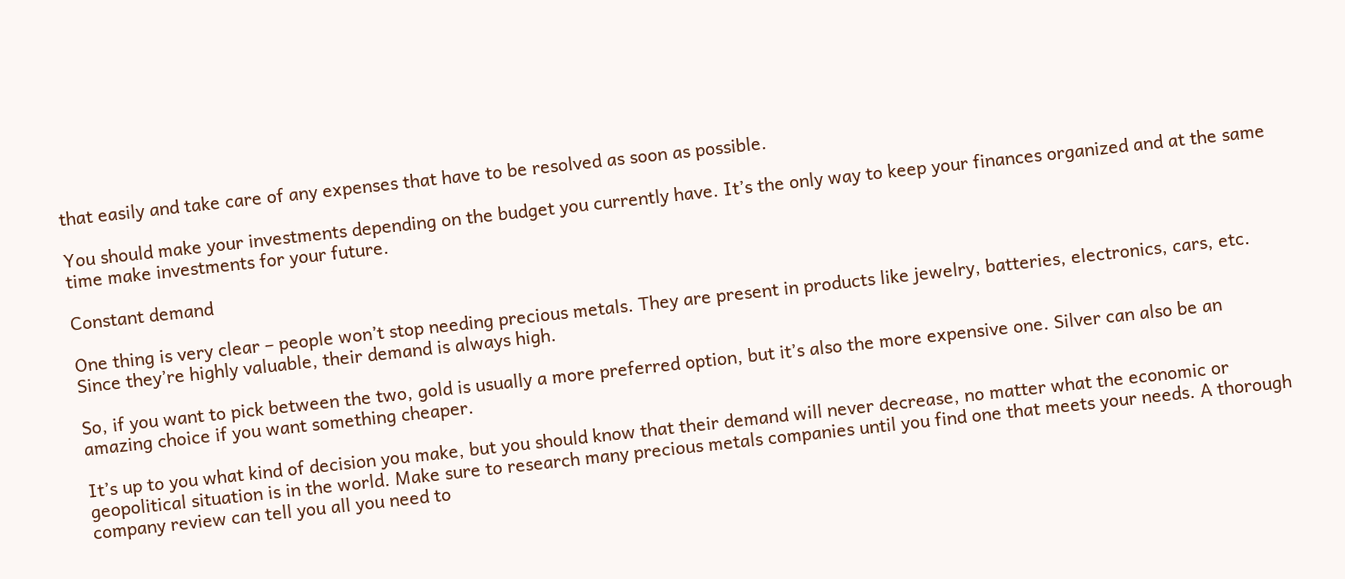that easily and take care of any expenses that have to be resolved as soon as possible.

You should make your investments depending on the budget you currently have. It’s the only way to keep your finances organized and at the same time make investments for your future.

Constant demand

One thing is very clear – people won’t stop needing precious metals. They are present in products like jewelry, batteries, electronics, cars, etc. Since they’re highly valuable, their demand is always high.

So, if you want to pick between the two, gold is usually a more preferred option, but it’s also the more expensive one. Silver can also be an amazing choice if you want something cheaper.

It’s up to you what kind of decision you make, but you should know that their demand will never decrease, no matter what the economic or geopolitical situation is in the world. Make sure to research many precious metals companies until you find one that meets your needs. A thorough company review can tell you all you need to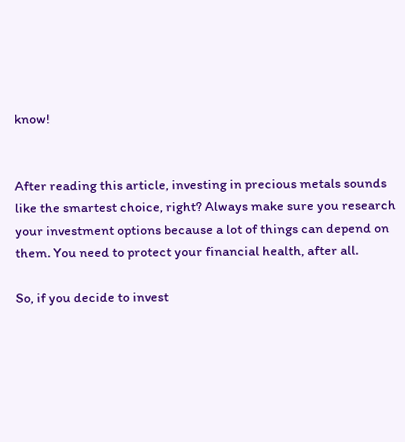know!


After reading this article, investing in precious metals sounds like the smartest choice, right? Always make sure you research your investment options because a lot of things can depend on them. You need to protect your financial health, after all.

So, if you decide to invest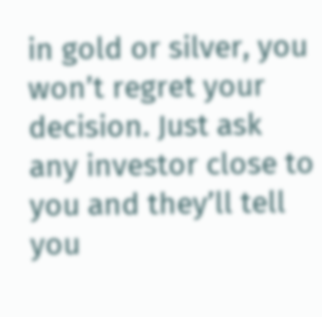in gold or silver, you won’t regret your decision. Just ask any investor close to you and they’ll tell you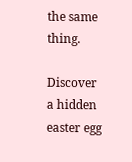the same thing.

Discover a hidden easter egg